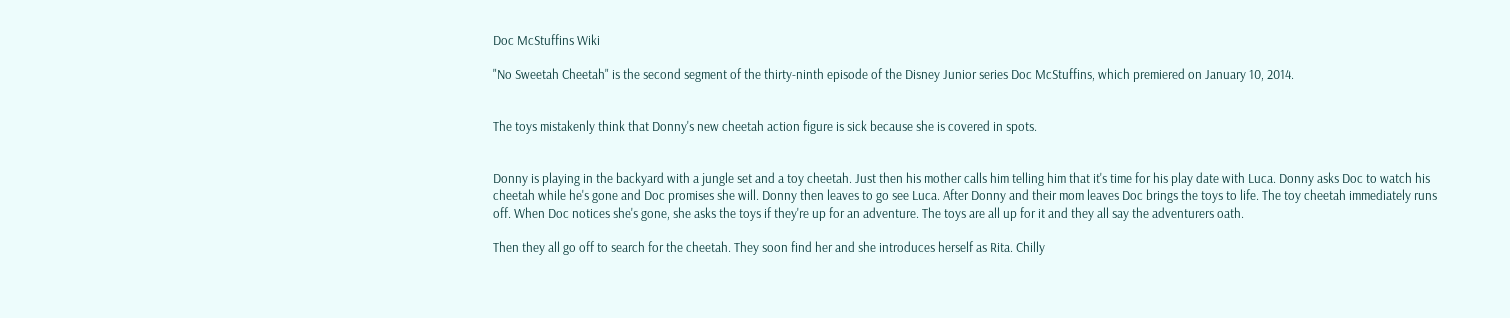Doc McStuffins Wiki

"No Sweetah Cheetah" is the second segment of the thirty-ninth episode of the Disney Junior series Doc McStuffins, which premiered on January 10, 2014.


The toys mistakenly think that Donny's new cheetah action figure is sick because she is covered in spots.


Donny is playing in the backyard with a jungle set and a toy cheetah. Just then his mother calls him telling him that it's time for his play date with Luca. Donny asks Doc to watch his cheetah while he's gone and Doc promises she will. Donny then leaves to go see Luca. After Donny and their mom leaves Doc brings the toys to life. The toy cheetah immediately runs off. When Doc notices she's gone, she asks the toys if they're up for an adventure. The toys are all up for it and they all say the adventurers oath.

Then they all go off to search for the cheetah. They soon find her and she introduces herself as Rita. Chilly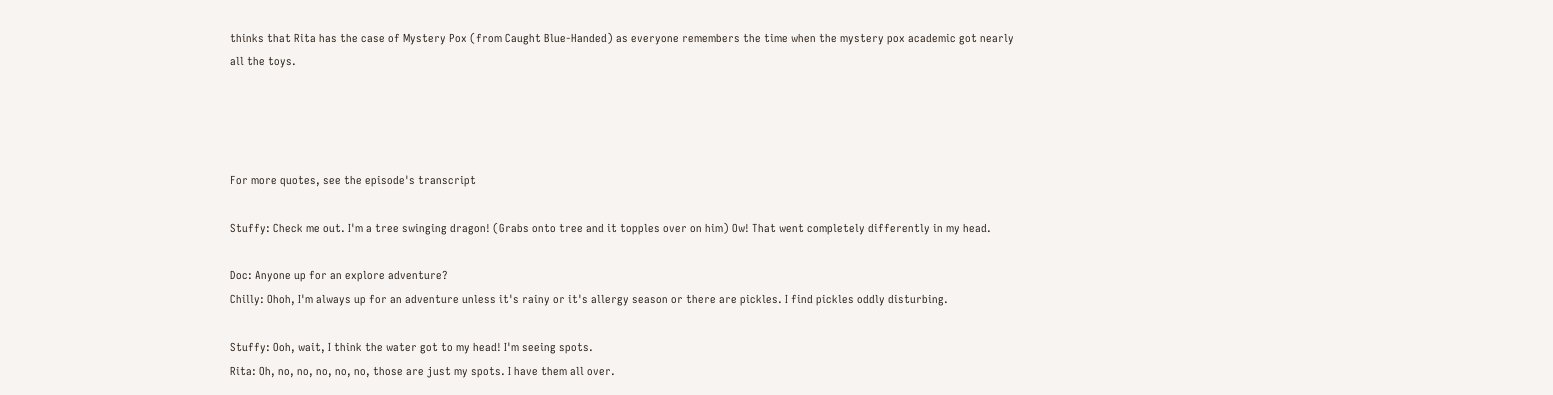thinks that Rita has the case of Mystery Pox (from Caught Blue-Handed) as everyone remembers the time when the mystery pox academic got nearly all the toys.




For more quotes, see the episode's transcript

Stuffy: Check me out. I'm a tree swinging dragon! (Grabs onto tree and it topples over on him) Ow! That went completely differently in my head.

Doc: Anyone up for an explore adventure?
Chilly: Ohoh, I'm always up for an adventure unless it's rainy or it's allergy season or there are pickles. I find pickles oddly disturbing.

Stuffy: Ooh, wait, I think the water got to my head! I'm seeing spots.
Rita: Oh, no, no, no, no, no, those are just my spots. I have them all over.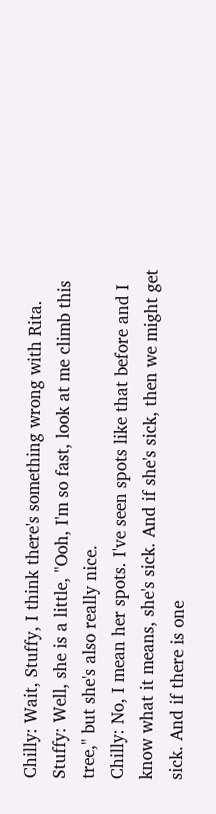Chilly: Wait, Stuffy, I think there's something wrong with Rita.
Stuffy: Well, she is a little, "Ooh, I'm so fast, look at me climb this tree," but she's also really nice.
Chilly: No, I mean her spots. I've seen spots like that before and I know what it means, she's sick. And if she's sick, then we might get sick. And if there is one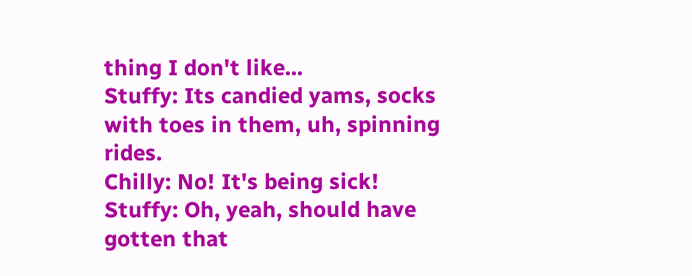thing I don't like...
Stuffy: Its candied yams, socks with toes in them, uh, spinning rides.
Chilly: No! It's being sick!
Stuffy: Oh, yeah, should have gotten that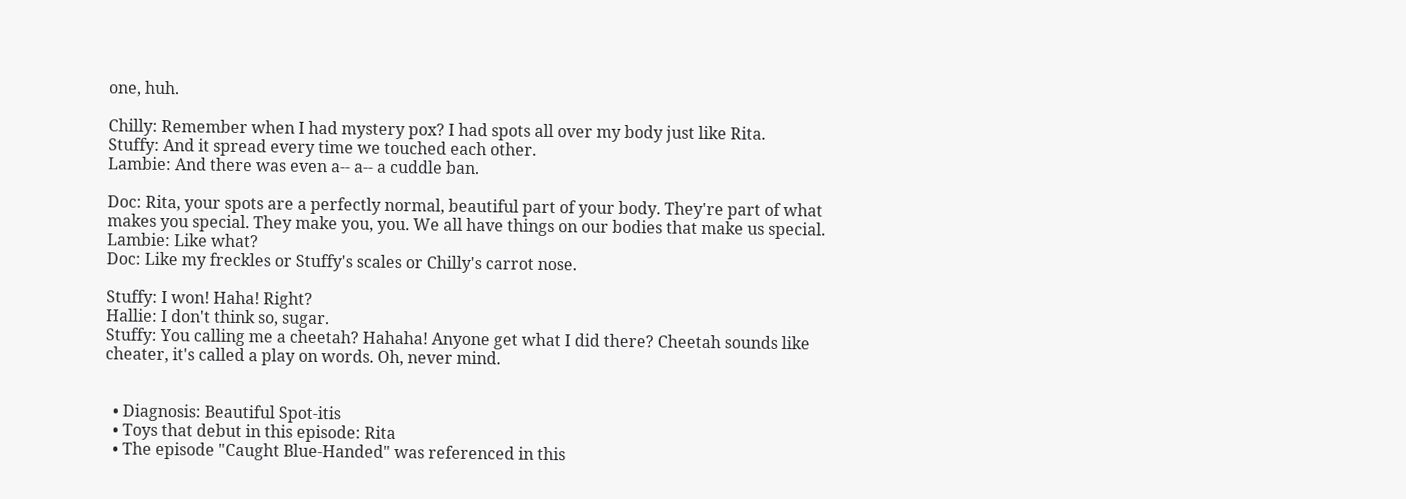one, huh.

Chilly: Remember when I had mystery pox? I had spots all over my body just like Rita.
Stuffy: And it spread every time we touched each other.
Lambie: And there was even a-- a-- a cuddle ban.

Doc: Rita, your spots are a perfectly normal, beautiful part of your body. They're part of what makes you special. They make you, you. We all have things on our bodies that make us special.
Lambie: Like what?
Doc: Like my freckles or Stuffy's scales or Chilly's carrot nose.

Stuffy: I won! Haha! Right?
Hallie: I don't think so, sugar.
Stuffy: You calling me a cheetah? Hahaha! Anyone get what I did there? Cheetah sounds like cheater, it's called a play on words. Oh, never mind.


  • Diagnosis: Beautiful Spot-itis
  • Toys that debut in this episode: Rita
  • The episode "Caught Blue-Handed" was referenced in this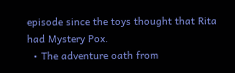episode since the toys thought that Rita had Mystery Pox.
  • The adventure oath from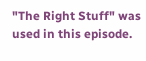"The Right Stuff" was used in this episode.